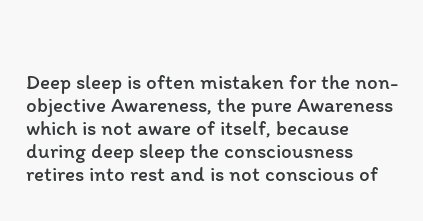Deep sleep is often mistaken for the non-objective Awareness, the pure Awareness which is not aware of itself, because during deep sleep the consciousness retires into rest and is not conscious of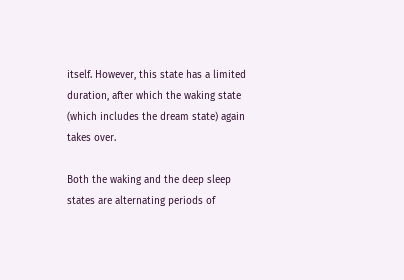itself. However, this state has a limited duration, after which the waking state (which includes the dream state) again takes over.

Both the waking and the deep sleep states are alternating periods of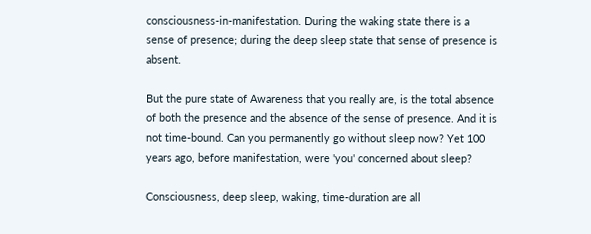consciousness-in-manifestation. During the waking state there is a sense of presence; during the deep sleep state that sense of presence is absent.

But the pure state of Awareness that you really are, is the total absence of both the presence and the absence of the sense of presence. And it is not time-bound. Can you permanently go without sleep now? Yet 100 years ago, before manifestation, were 'you' concerned about sleep?

Consciousness, deep sleep, waking, time-duration are all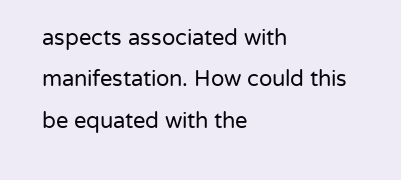aspects associated with manifestation. How could this be equated with the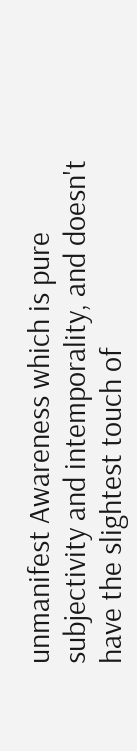unmanifest Awareness which is pure subjectivity and intemporality, and doesn't have the slightest touch of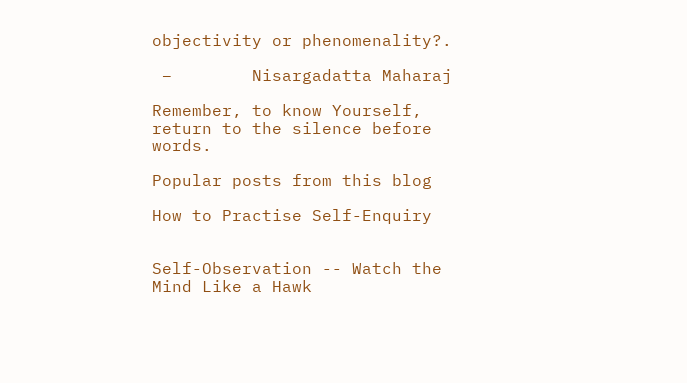objectivity or phenomenality?.

 –        Nisargadatta Maharaj

Remember, to know Yourself, return to the silence before words.

Popular posts from this blog

How to Practise Self-Enquiry


Self-Observation -- Watch the Mind Like a Hawk